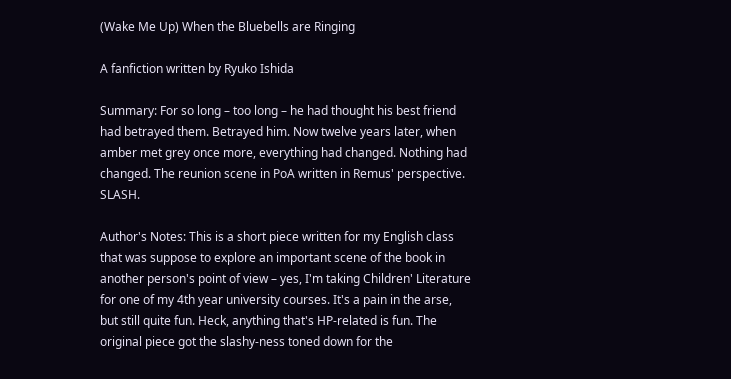(Wake Me Up) When the Bluebells are Ringing

A fanfiction written by Ryuko Ishida

Summary: For so long – too long – he had thought his best friend had betrayed them. Betrayed him. Now twelve years later, when amber met grey once more, everything had changed. Nothing had changed. The reunion scene in PoA written in Remus' perspective. SLASH.

Author's Notes: This is a short piece written for my English class that was suppose to explore an important scene of the book in another person's point of view – yes, I'm taking Children' Literature for one of my 4th year university courses. It's a pain in the arse, but still quite fun. Heck, anything that's HP-related is fun. The original piece got the slashy-ness toned down for the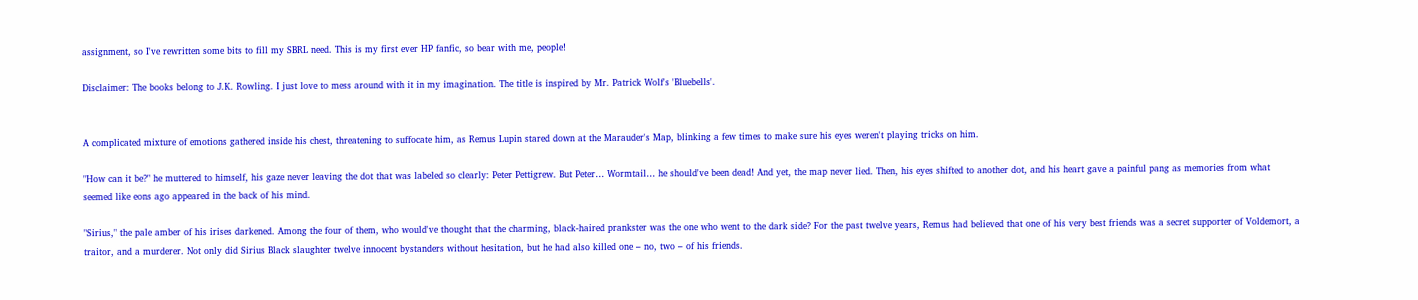assignment, so I've rewritten some bits to fill my SBRL need. This is my first ever HP fanfic, so bear with me, people!

Disclaimer: The books belong to J.K. Rowling. I just love to mess around with it in my imagination. The title is inspired by Mr. Patrick Wolf's 'Bluebells'.


A complicated mixture of emotions gathered inside his chest, threatening to suffocate him, as Remus Lupin stared down at the Marauder's Map, blinking a few times to make sure his eyes weren't playing tricks on him.

"How can it be?" he muttered to himself, his gaze never leaving the dot that was labeled so clearly: Peter Pettigrew. But Peter… Wormtail… he should've been dead! And yet, the map never lied. Then, his eyes shifted to another dot, and his heart gave a painful pang as memories from what seemed like eons ago appeared in the back of his mind.

"Sirius," the pale amber of his irises darkened. Among the four of them, who would've thought that the charming, black-haired prankster was the one who went to the dark side? For the past twelve years, Remus had believed that one of his very best friends was a secret supporter of Voldemort, a traitor, and a murderer. Not only did Sirius Black slaughter twelve innocent bystanders without hesitation, but he had also killed one – no, two – of his friends.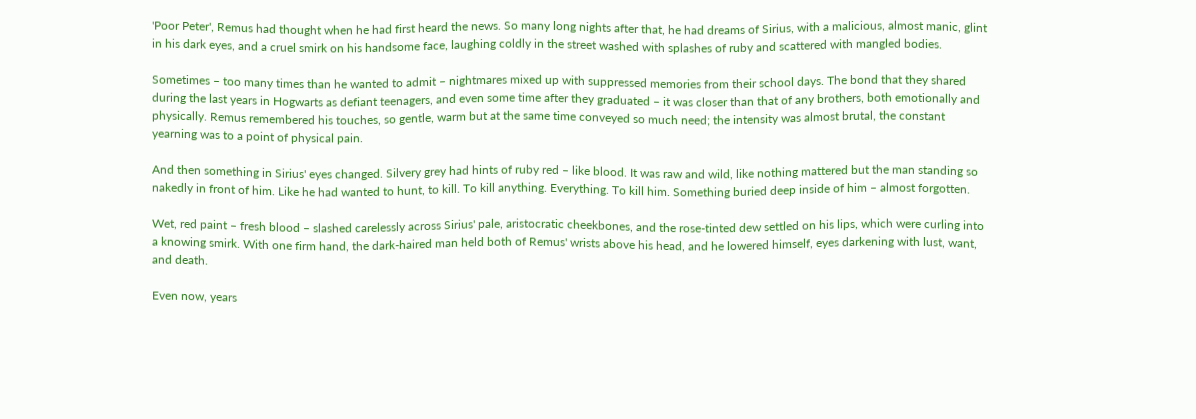'Poor Peter', Remus had thought when he had first heard the news. So many long nights after that, he had dreams of Sirius, with a malicious, almost manic, glint in his dark eyes, and a cruel smirk on his handsome face, laughing coldly in the street washed with splashes of ruby and scattered with mangled bodies.

Sometimes – too many times than he wanted to admit – nightmares mixed up with suppressed memories from their school days. The bond that they shared during the last years in Hogwarts as defiant teenagers, and even some time after they graduated – it was closer than that of any brothers, both emotionally and physically. Remus remembered his touches, so gentle, warm but at the same time conveyed so much need; the intensity was almost brutal, the constant yearning was to a point of physical pain.

And then something in Sirius' eyes changed. Silvery grey had hints of ruby red – like blood. It was raw and wild, like nothing mattered but the man standing so nakedly in front of him. Like he had wanted to hunt, to kill. To kill anything. Everything. To kill him. Something buried deep inside of him – almost forgotten.

Wet, red paint – fresh blood – slashed carelessly across Sirius' pale, aristocratic cheekbones, and the rose-tinted dew settled on his lips, which were curling into a knowing smirk. With one firm hand, the dark-haired man held both of Remus' wrists above his head, and he lowered himself, eyes darkening with lust, want, and death.

Even now, years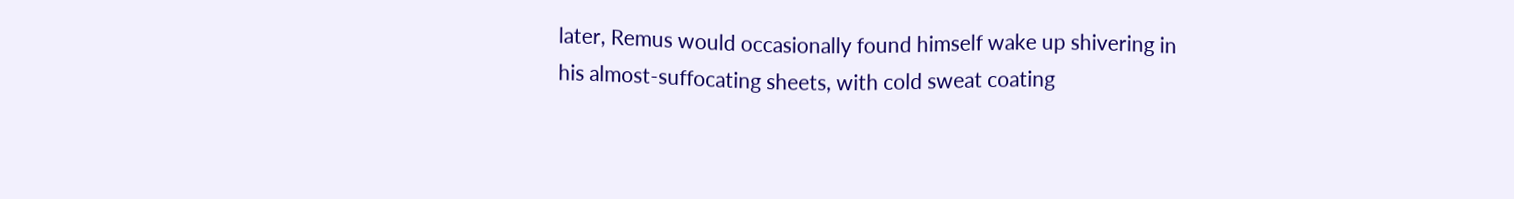later, Remus would occasionally found himself wake up shivering in his almost-suffocating sheets, with cold sweat coating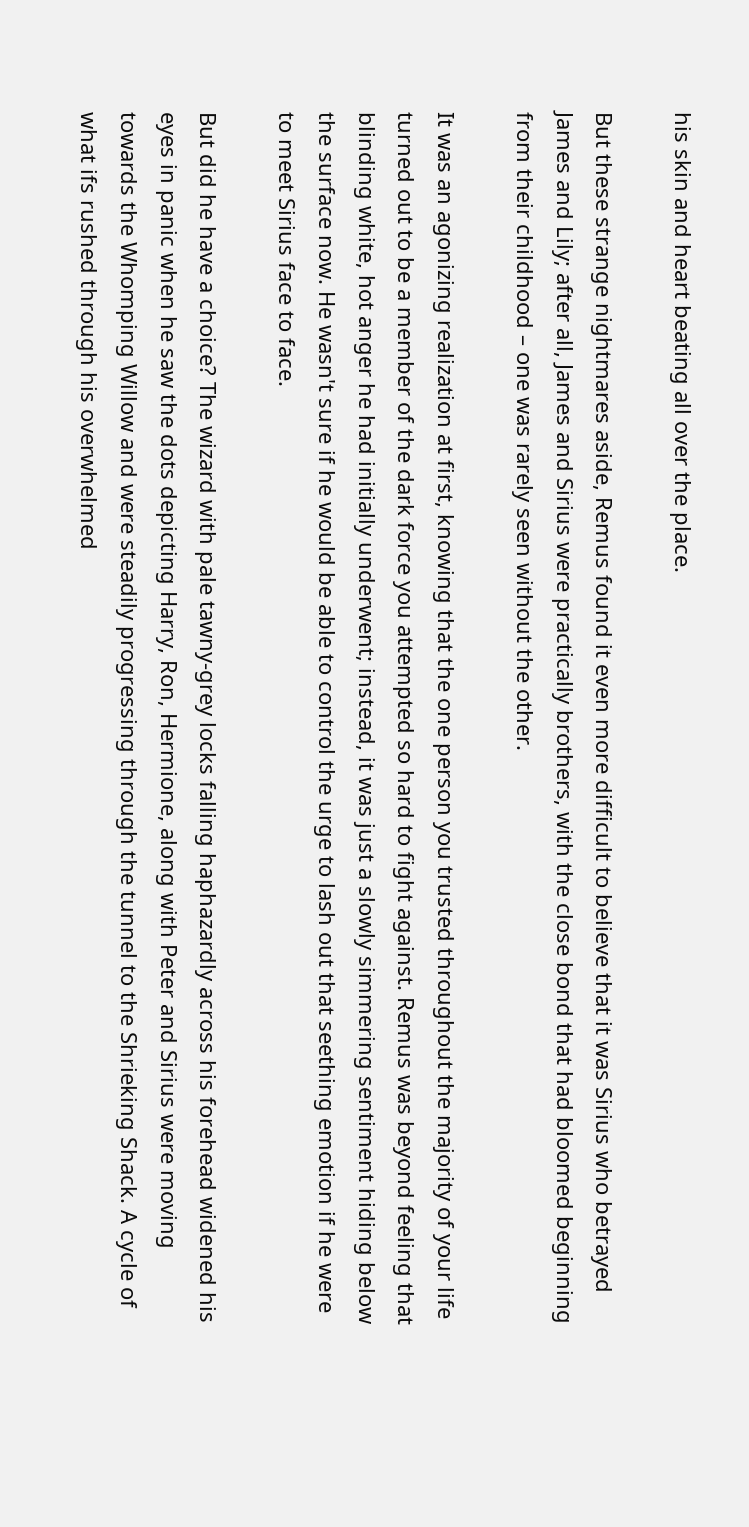his skin and heart beating all over the place.

But these strange nightmares aside, Remus found it even more difficult to believe that it was Sirius who betrayed James and Lily; after all, James and Sirius were practically brothers, with the close bond that had bloomed beginning from their childhood – one was rarely seen without the other.

It was an agonizing realization at first, knowing that the one person you trusted throughout the majority of your life turned out to be a member of the dark force you attempted so hard to fight against. Remus was beyond feeling that blinding white, hot anger he had initially underwent; instead, it was just a slowly simmering sentiment hiding below the surface now. He wasn't sure if he would be able to control the urge to lash out that seething emotion if he were to meet Sirius face to face.

But did he have a choice? The wizard with pale tawny-grey locks falling haphazardly across his forehead widened his eyes in panic when he saw the dots depicting Harry, Ron, Hermione, along with Peter and Sirius were moving towards the Whomping Willow and were steadily progressing through the tunnel to the Shrieking Shack. A cycle of what ifs rushed through his overwhelmed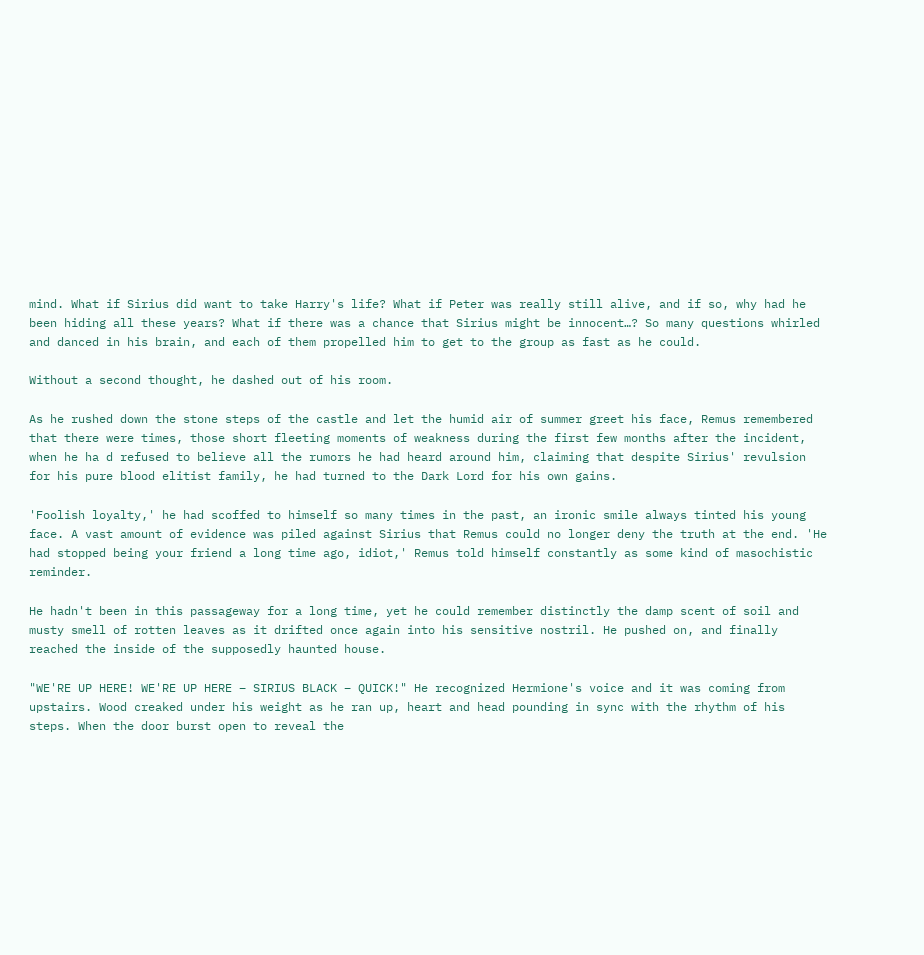mind. What if Sirius did want to take Harry's life? What if Peter was really still alive, and if so, why had he been hiding all these years? What if there was a chance that Sirius might be innocent…? So many questions whirled and danced in his brain, and each of them propelled him to get to the group as fast as he could.

Without a second thought, he dashed out of his room.

As he rushed down the stone steps of the castle and let the humid air of summer greet his face, Remus remembered that there were times, those short fleeting moments of weakness during the first few months after the incident, when he ha d refused to believe all the rumors he had heard around him, claiming that despite Sirius' revulsion for his pure blood elitist family, he had turned to the Dark Lord for his own gains.

'Foolish loyalty,' he had scoffed to himself so many times in the past, an ironic smile always tinted his young face. A vast amount of evidence was piled against Sirius that Remus could no longer deny the truth at the end. 'He had stopped being your friend a long time ago, idiot,' Remus told himself constantly as some kind of masochistic reminder.

He hadn't been in this passageway for a long time, yet he could remember distinctly the damp scent of soil and musty smell of rotten leaves as it drifted once again into his sensitive nostril. He pushed on, and finally reached the inside of the supposedly haunted house.

"WE'RE UP HERE! WE'RE UP HERE – SIRIUS BLACK – QUICK!" He recognized Hermione's voice and it was coming from upstairs. Wood creaked under his weight as he ran up, heart and head pounding in sync with the rhythm of his steps. When the door burst open to reveal the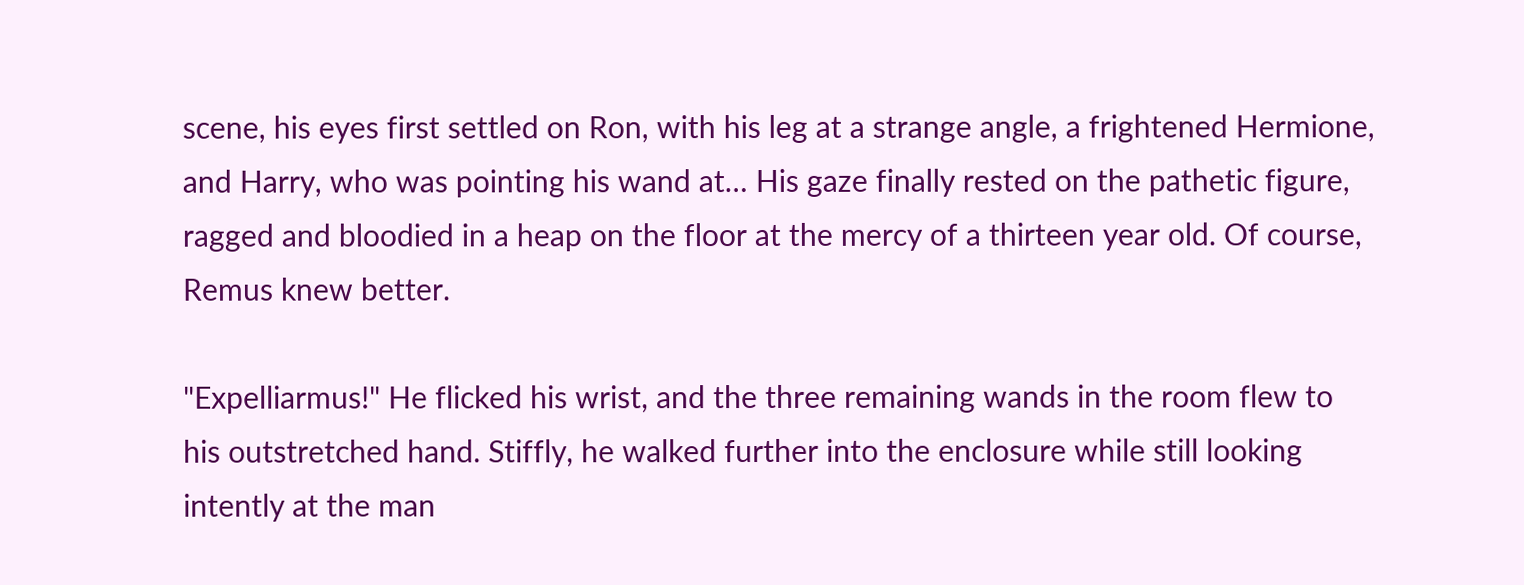scene, his eyes first settled on Ron, with his leg at a strange angle, a frightened Hermione, and Harry, who was pointing his wand at… His gaze finally rested on the pathetic figure, ragged and bloodied in a heap on the floor at the mercy of a thirteen year old. Of course, Remus knew better.

"Expelliarmus!" He flicked his wrist, and the three remaining wands in the room flew to his outstretched hand. Stiffly, he walked further into the enclosure while still looking intently at the man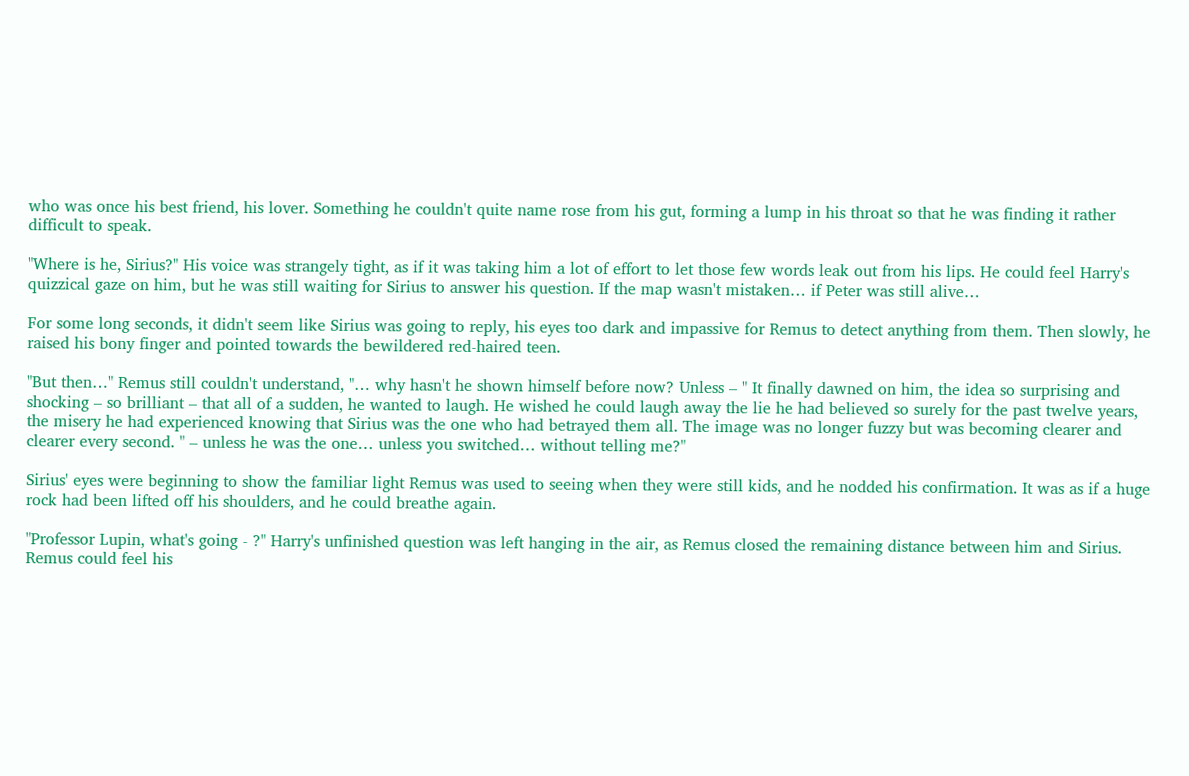who was once his best friend, his lover. Something he couldn't quite name rose from his gut, forming a lump in his throat so that he was finding it rather difficult to speak.

"Where is he, Sirius?" His voice was strangely tight, as if it was taking him a lot of effort to let those few words leak out from his lips. He could feel Harry's quizzical gaze on him, but he was still waiting for Sirius to answer his question. If the map wasn't mistaken… if Peter was still alive…

For some long seconds, it didn't seem like Sirius was going to reply, his eyes too dark and impassive for Remus to detect anything from them. Then slowly, he raised his bony finger and pointed towards the bewildered red-haired teen.

"But then…" Remus still couldn't understand, "… why hasn't he shown himself before now? Unless – " It finally dawned on him, the idea so surprising and shocking – so brilliant – that all of a sudden, he wanted to laugh. He wished he could laugh away the lie he had believed so surely for the past twelve years, the misery he had experienced knowing that Sirius was the one who had betrayed them all. The image was no longer fuzzy but was becoming clearer and clearer every second. " – unless he was the one… unless you switched… without telling me?"

Sirius' eyes were beginning to show the familiar light Remus was used to seeing when they were still kids, and he nodded his confirmation. It was as if a huge rock had been lifted off his shoulders, and he could breathe again.

"Professor Lupin, what's going - ?" Harry's unfinished question was left hanging in the air, as Remus closed the remaining distance between him and Sirius. Remus could feel his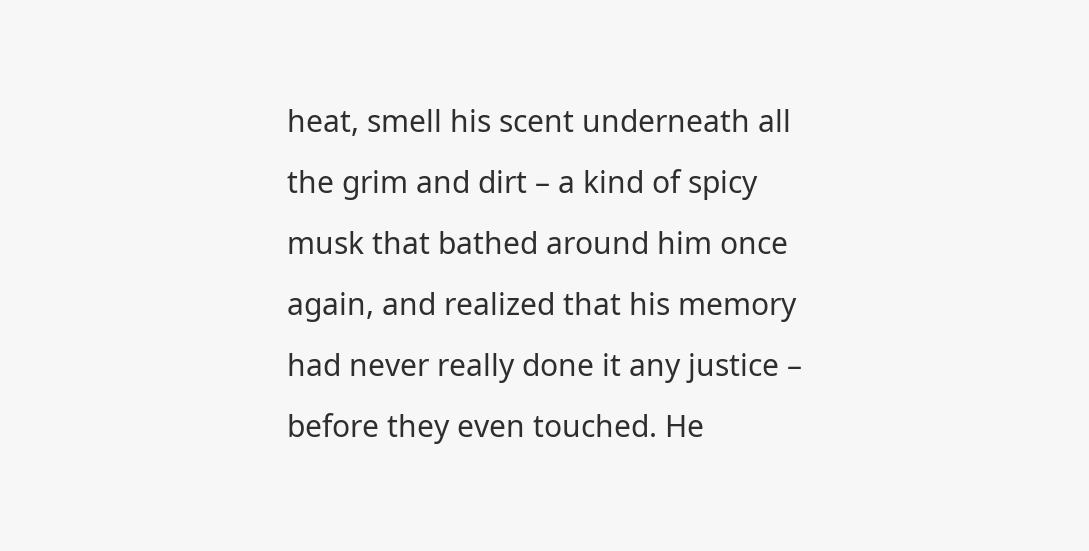heat, smell his scent underneath all the grim and dirt – a kind of spicy musk that bathed around him once again, and realized that his memory had never really done it any justice – before they even touched. He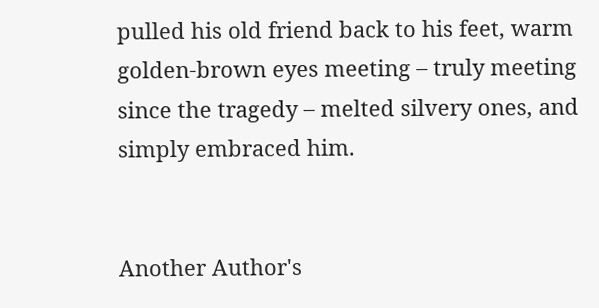pulled his old friend back to his feet, warm golden-brown eyes meeting – truly meeting since the tragedy – melted silvery ones, and simply embraced him.


Another Author's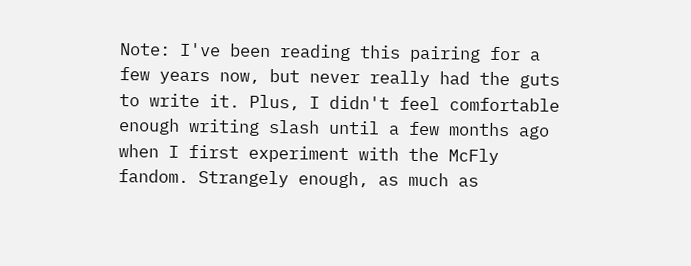Note: I've been reading this pairing for a few years now, but never really had the guts to write it. Plus, I didn't feel comfortable enough writing slash until a few months ago when I first experiment with the McFly fandom. Strangely enough, as much as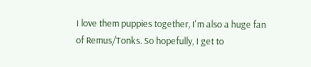I love them puppies together, I'm also a huge fan of Remus/Tonks. So hopefully, I get to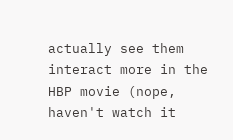actually see them interact more in the HBP movie (nope, haven't watch it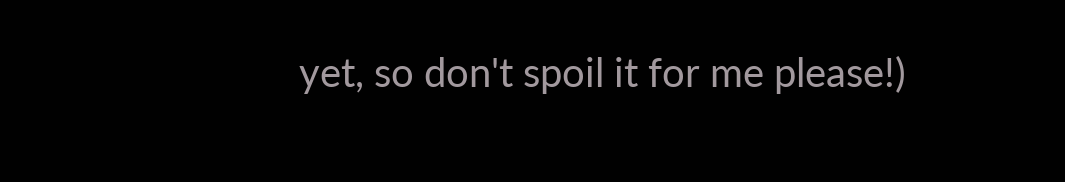yet, so don't spoil it for me please!)